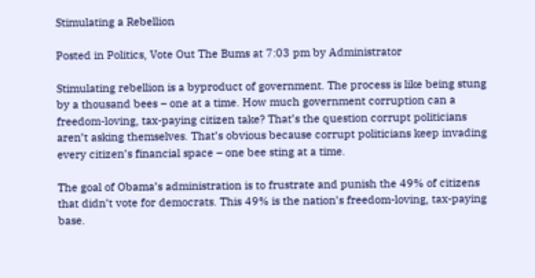Stimulating a Rebellion

Posted in Politics, Vote Out The Bums at 7:03 pm by Administrator

Stimulating rebellion is a byproduct of government. The process is like being stung by a thousand bees – one at a time. How much government corruption can a freedom-loving, tax-paying citizen take? That’s the question corrupt politicians aren’t asking themselves. That’s obvious because corrupt politicians keep invading every citizen’s financial space – one bee sting at a time.

The goal of Obama’s administration is to frustrate and punish the 49% of citizens that didn’t vote for democrats. This 49% is the nation’s freedom-loving, tax-paying base.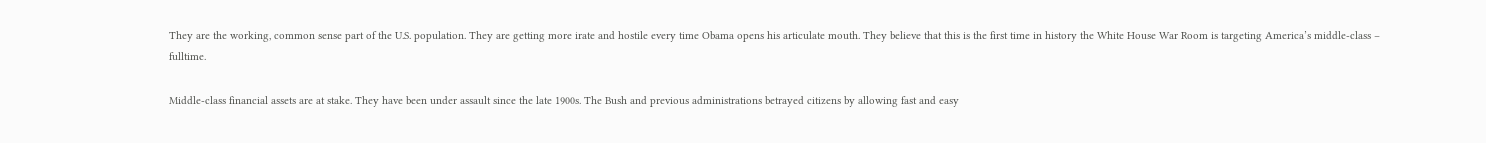They are the working, common sense part of the U.S. population. They are getting more irate and hostile every time Obama opens his articulate mouth. They believe that this is the first time in history the White House War Room is targeting America’s middle-class – fulltime.

Middle-class financial assets are at stake. They have been under assault since the late 1900s. The Bush and previous administrations betrayed citizens by allowing fast and easy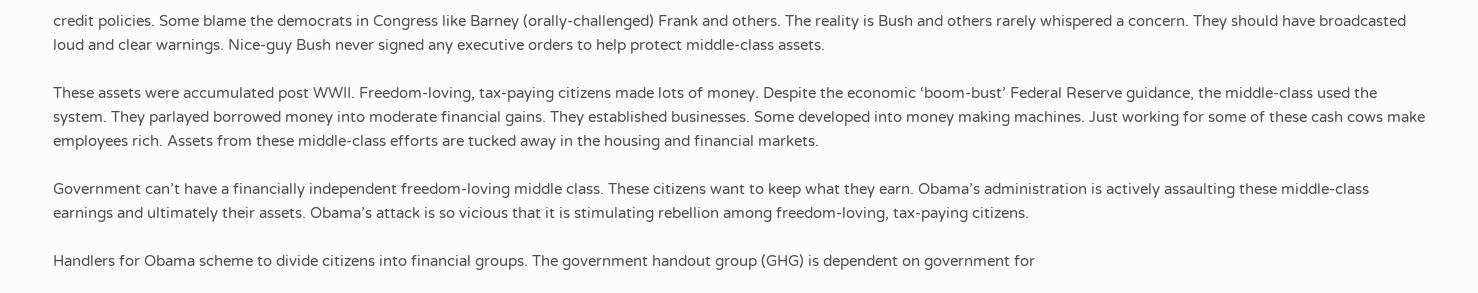credit policies. Some blame the democrats in Congress like Barney (orally-challenged) Frank and others. The reality is Bush and others rarely whispered a concern. They should have broadcasted loud and clear warnings. Nice-guy Bush never signed any executive orders to help protect middle-class assets.

These assets were accumulated post WWII. Freedom-loving, tax-paying citizens made lots of money. Despite the economic ‘boom-bust’ Federal Reserve guidance, the middle-class used the system. They parlayed borrowed money into moderate financial gains. They established businesses. Some developed into money making machines. Just working for some of these cash cows make employees rich. Assets from these middle-class efforts are tucked away in the housing and financial markets.

Government can’t have a financially independent freedom-loving middle class. These citizens want to keep what they earn. Obama’s administration is actively assaulting these middle-class earnings and ultimately their assets. Obama’s attack is so vicious that it is stimulating rebellion among freedom-loving, tax-paying citizens.

Handlers for Obama scheme to divide citizens into financial groups. The government handout group (GHG) is dependent on government for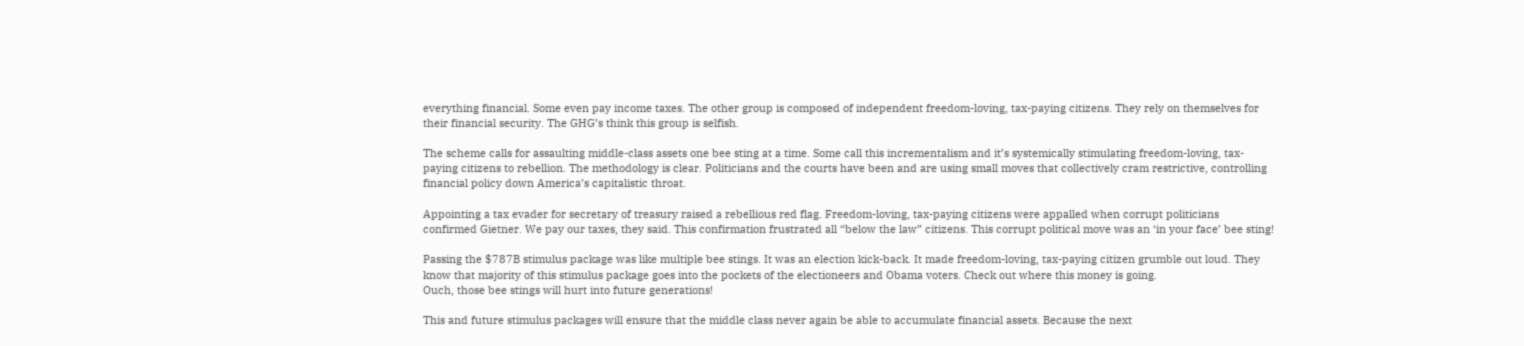everything financial. Some even pay income taxes. The other group is composed of independent freedom-loving, tax-paying citizens. They rely on themselves for their financial security. The GHG’s think this group is selfish.

The scheme calls for assaulting middle-class assets one bee sting at a time. Some call this incrementalism and it’s systemically stimulating freedom-loving, tax-paying citizens to rebellion. The methodology is clear. Politicians and the courts have been and are using small moves that collectively cram restrictive, controlling financial policy down America’s capitalistic throat.

Appointing a tax evader for secretary of treasury raised a rebellious red flag. Freedom-loving, tax-paying citizens were appalled when corrupt politicians confirmed Gietner. We pay our taxes, they said. This confirmation frustrated all “below the law” citizens. This corrupt political move was an ‘in your face’ bee sting!

Passing the $787B stimulus package was like multiple bee stings. It was an election kick-back. It made freedom-loving, tax-paying citizen grumble out loud. They know that majority of this stimulus package goes into the pockets of the electioneers and Obama voters. Check out where this money is going.
Ouch, those bee stings will hurt into future generations!

This and future stimulus packages will ensure that the middle class never again be able to accumulate financial assets. Because the next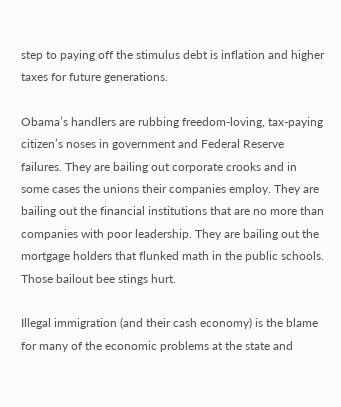step to paying off the stimulus debt is inflation and higher taxes for future generations.

Obama’s handlers are rubbing freedom-loving, tax-paying citizen’s noses in government and Federal Reserve failures. They are bailing out corporate crooks and in some cases the unions their companies employ. They are bailing out the financial institutions that are no more than companies with poor leadership. They are bailing out the mortgage holders that flunked math in the public schools. Those bailout bee stings hurt.

Illegal immigration (and their cash economy) is the blame for many of the economic problems at the state and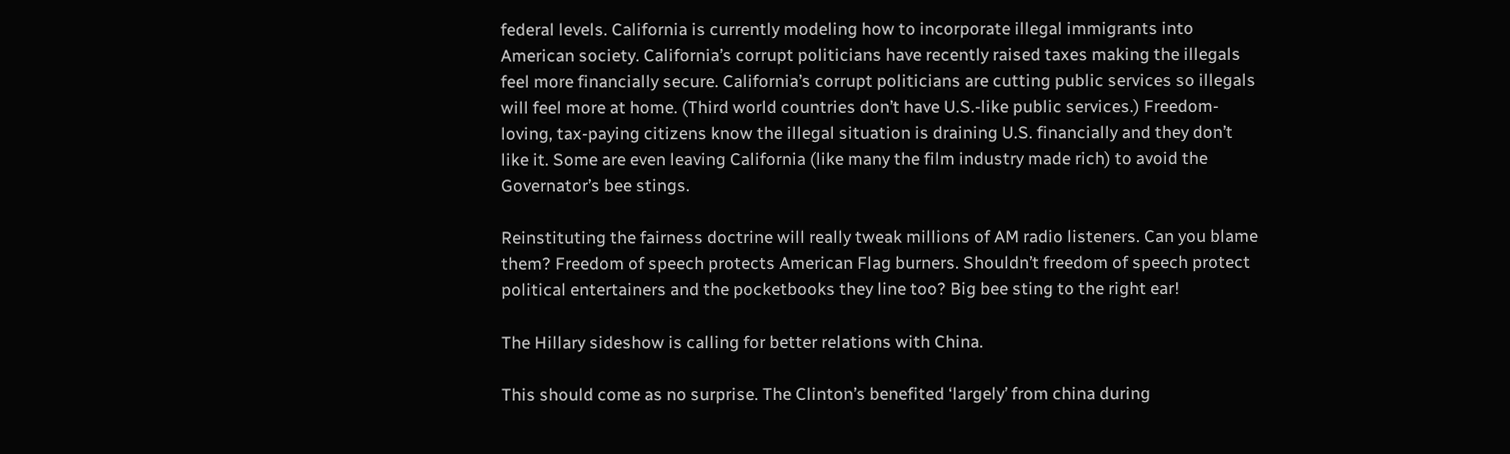federal levels. California is currently modeling how to incorporate illegal immigrants into American society. California’s corrupt politicians have recently raised taxes making the illegals feel more financially secure. California’s corrupt politicians are cutting public services so illegals will feel more at home. (Third world countries don’t have U.S.-like public services.) Freedom-loving, tax-paying citizens know the illegal situation is draining U.S. financially and they don’t like it. Some are even leaving California (like many the film industry made rich) to avoid the Governator’s bee stings.

Reinstituting the fairness doctrine will really tweak millions of AM radio listeners. Can you blame them? Freedom of speech protects American Flag burners. Shouldn’t freedom of speech protect political entertainers and the pocketbooks they line too? Big bee sting to the right ear!

The Hillary sideshow is calling for better relations with China.

This should come as no surprise. The Clinton’s benefited ‘largely’ from china during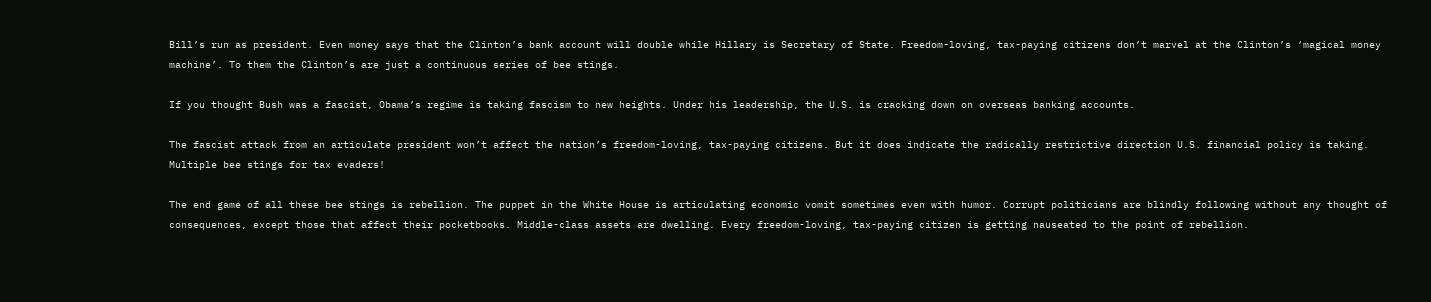Bill’s run as president. Even money says that the Clinton’s bank account will double while Hillary is Secretary of State. Freedom-loving, tax-paying citizens don’t marvel at the Clinton’s ‘magical money machine’. To them the Clinton’s are just a continuous series of bee stings.

If you thought Bush was a fascist, Obama’s regime is taking fascism to new heights. Under his leadership, the U.S. is cracking down on overseas banking accounts.

The fascist attack from an articulate president won’t affect the nation’s freedom-loving, tax-paying citizens. But it does indicate the radically restrictive direction U.S. financial policy is taking. Multiple bee stings for tax evaders!

The end game of all these bee stings is rebellion. The puppet in the White House is articulating economic vomit sometimes even with humor. Corrupt politicians are blindly following without any thought of consequences, except those that affect their pocketbooks. Middle-class assets are dwelling. Every freedom-loving, tax-paying citizen is getting nauseated to the point of rebellion.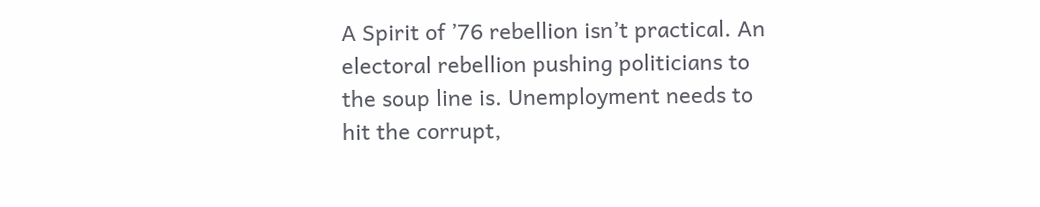A Spirit of ’76 rebellion isn’t practical. An electoral rebellion pushing politicians to the soup line is. Unemployment needs to hit the corrupt,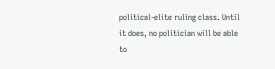political-elite ruling class. Until it does, no politician will be able to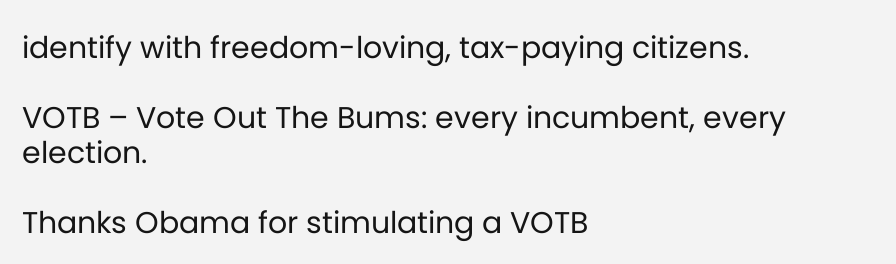identify with freedom-loving, tax-paying citizens.

VOTB – Vote Out The Bums: every incumbent, every election.

Thanks Obama for stimulating a VOTB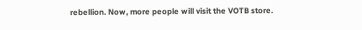rebellion. Now, more people will visit the VOTB store.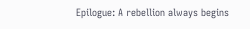Epilogue: A rebellion always begins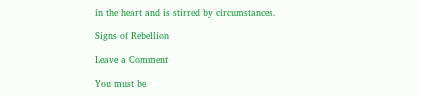in the heart and is stirred by circumstances.

Signs of Rebellion

Leave a Comment

You must be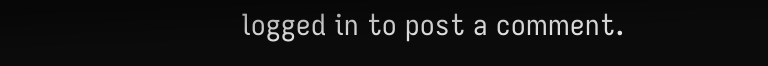logged in to post a comment.